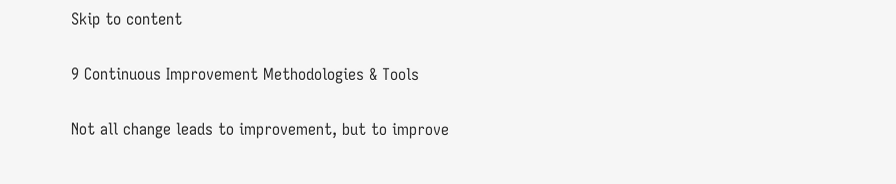Skip to content

9 Continuous Improvement Methodologies & Tools

Not all change leads to improvement, but to improve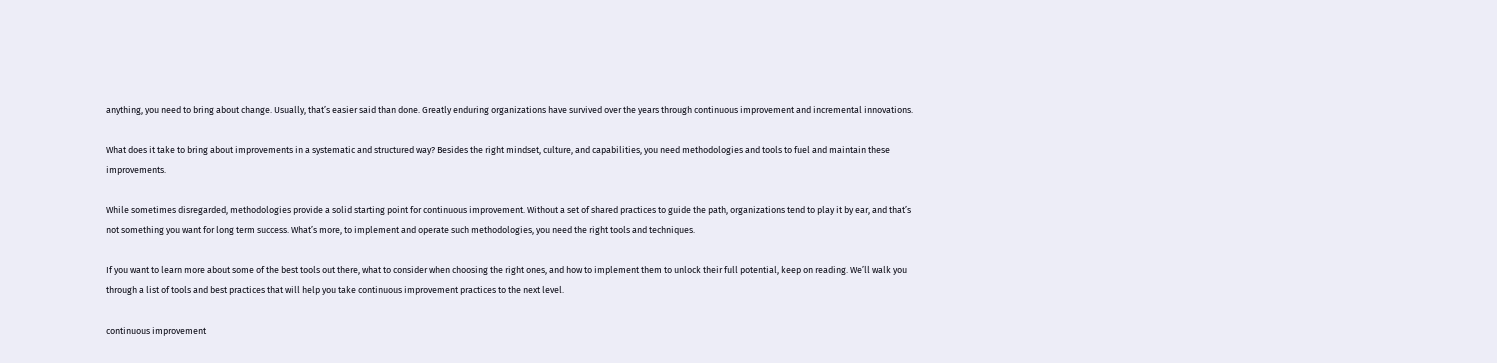anything, you need to bring about change. Usually, that’s easier said than done. Greatly enduring organizations have survived over the years through continuous improvement and incremental innovations.

What does it take to bring about improvements in a systematic and structured way? Besides the right mindset, culture, and capabilities, you need methodologies and tools to fuel and maintain these improvements.

While sometimes disregarded, methodologies provide a solid starting point for continuous improvement. Without a set of shared practices to guide the path, organizations tend to play it by ear, and that’s not something you want for long term success. What’s more, to implement and operate such methodologies, you need the right tools and techniques.

If you want to learn more about some of the best tools out there, what to consider when choosing the right ones, and how to implement them to unlock their full potential, keep on reading. We’ll walk you through a list of tools and best practices that will help you take continuous improvement practices to the next level.

continuous improvement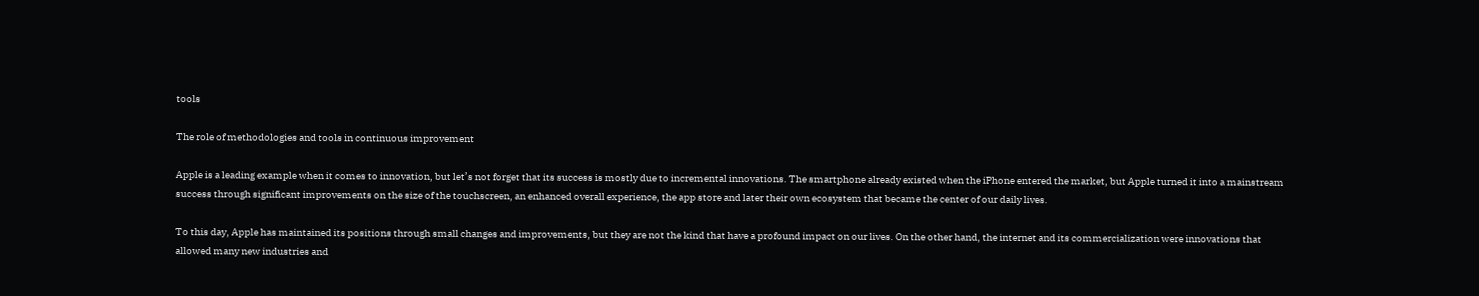tools

The role of methodologies and tools in continuous improvement

Apple is a leading example when it comes to innovation, but let’s not forget that its success is mostly due to incremental innovations. The smartphone already existed when the iPhone entered the market, but Apple turned it into a mainstream success through significant improvements on the size of the touchscreen, an enhanced overall experience, the app store and later their own ecosystem that became the center of our daily lives.

To this day, Apple has maintained its positions through small changes and improvements, but they are not the kind that have a profound impact on our lives. On the other hand, the internet and its commercialization were innovations that allowed many new industries and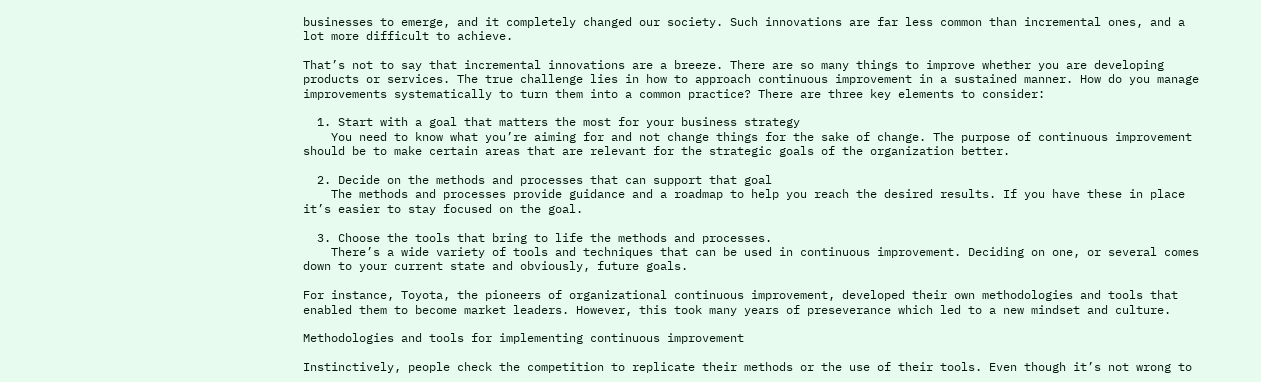businesses to emerge, and it completely changed our society. Such innovations are far less common than incremental ones, and a lot more difficult to achieve.

That’s not to say that incremental innovations are a breeze. There are so many things to improve whether you are developing products or services. The true challenge lies in how to approach continuous improvement in a sustained manner. How do you manage improvements systematically to turn them into a common practice? There are three key elements to consider:

  1. Start with a goal that matters the most for your business strategy
    You need to know what you’re aiming for and not change things for the sake of change. The purpose of continuous improvement should be to make certain areas that are relevant for the strategic goals of the organization better.

  2. Decide on the methods and processes that can support that goal
    The methods and processes provide guidance and a roadmap to help you reach the desired results. If you have these in place it’s easier to stay focused on the goal.

  3. Choose the tools that bring to life the methods and processes.
    There’s a wide variety of tools and techniques that can be used in continuous improvement. Deciding on one, or several comes down to your current state and obviously, future goals.

For instance, Toyota, the pioneers of organizational continuous improvement, developed their own methodologies and tools that enabled them to become market leaders. However, this took many years of preseverance which led to a new mindset and culture.

Methodologies and tools for implementing continuous improvement

Instinctively, people check the competition to replicate their methods or the use of their tools. Even though it’s not wrong to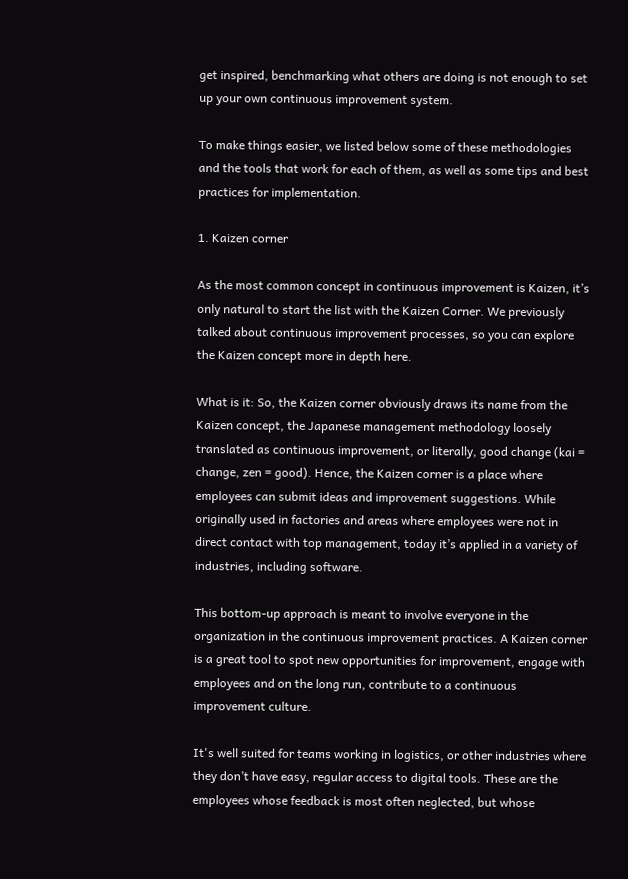get inspired, benchmarking what others are doing is not enough to set up your own continuous improvement system.

To make things easier, we listed below some of these methodologies and the tools that work for each of them, as well as some tips and best practices for implementation.

1. Kaizen corner

As the most common concept in continuous improvement is Kaizen, it’s only natural to start the list with the Kaizen Corner. We previously talked about continuous improvement processes, so you can explore the Kaizen concept more in depth here.

What is it: So, the Kaizen corner obviously draws its name from the Kaizen concept, the Japanese management methodology loosely translated as continuous improvement, or literally, good change (kai = change, zen = good). Hence, the Kaizen corner is a place where employees can submit ideas and improvement suggestions. While originally used in factories and areas where employees were not in direct contact with top management, today it’s applied in a variety of industries, including software.

This bottom-up approach is meant to involve everyone in the organization in the continuous improvement practices. A Kaizen corner is a great tool to spot new opportunities for improvement, engage with employees and on the long run, contribute to a continuous improvement culture.

It's well suited for teams working in logistics, or other industries where they don’t have easy, regular access to digital tools. These are the employees whose feedback is most often neglected, but whose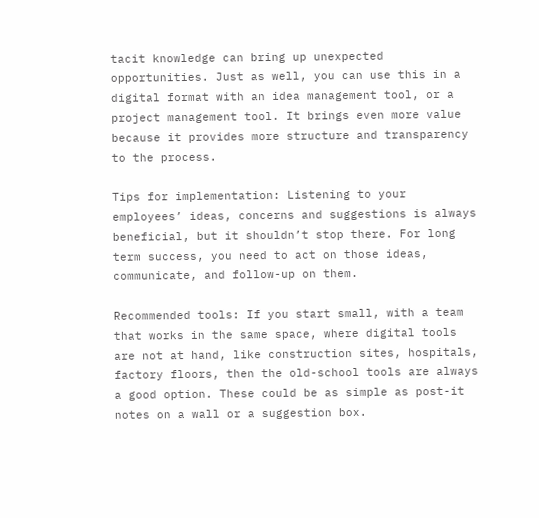tacit knowledge can bring up unexpected opportunities. Just as well, you can use this in a digital format with an idea management tool, or a project management tool. It brings even more value because it provides more structure and transparency to the process.

Tips for implementation: Listening to your employees’ ideas, concerns and suggestions is always beneficial, but it shouldn’t stop there. For long term success, you need to act on those ideas, communicate, and follow-up on them.

Recommended tools: If you start small, with a team that works in the same space, where digital tools are not at hand, like construction sites, hospitals, factory floors, then the old-school tools are always a good option. These could be as simple as post-it notes on a wall or a suggestion box.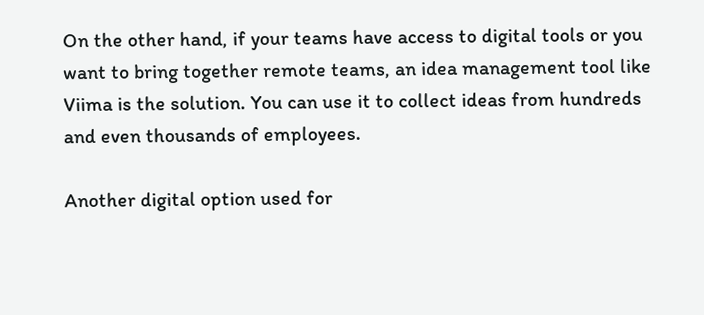On the other hand, if your teams have access to digital tools or you want to bring together remote teams, an idea management tool like Viima is the solution. You can use it to collect ideas from hundreds and even thousands of employees.

Another digital option used for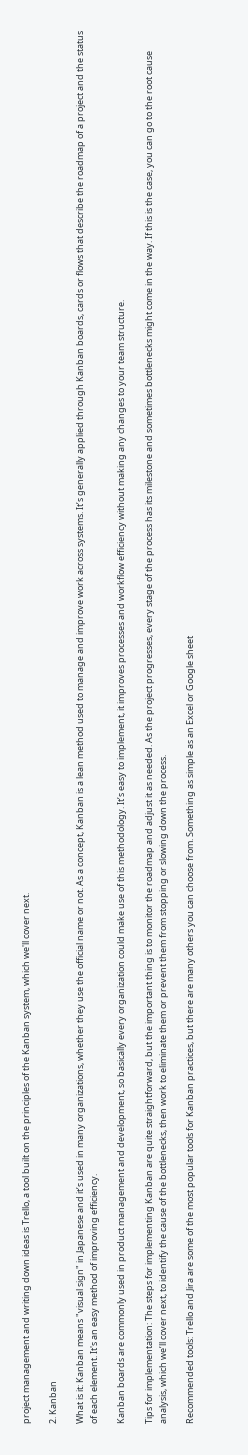project management and writing down ideas is Trello, a tool built on the principles of the Kanban system, which we'll cover next.

2. Kanban

What is it: Kanban means "visual sign" in Japanese and it’s used in many organizations, whether they use the official name or not. As a concept, Kanban is a lean method used to manage and improve work across systems. It’s generally applied through Kanban boards, cards or flows that describe the roadmap of a project and the status of each element. It's an easy method of improving efficiency.

Kanban boards are commonly used in product management and development, so basically every organization could make use of this methodology. It’s easy to implement, it improves processes and workflow efficiency without making any changes to your team structure.

Tips for implementation: The steps for implementing Kanban are quite straightforward, but the important thing is to monitor the roadmap and adjust it as needed. As the project progresses, every stage of the process has its milestone and sometimes bottlenecks might come in the way. If this is the case, you can go to the root cause analysis, which we’ll cover next, to identify the cause of the bottlenecks, then work to eliminate them or prevent them from stopping or slowing down the process.

Recommended tools: Trello and Jira are some of the most popular tools for Kanban practices, but there are many others you can choose from. Something as simple as an Excel or Google sheet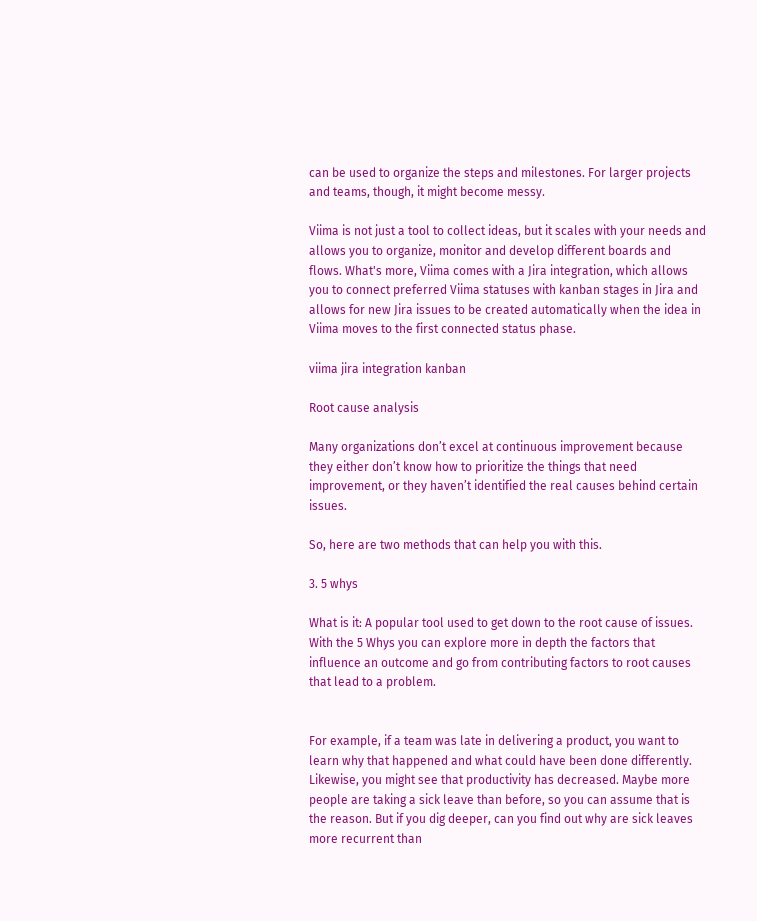can be used to organize the steps and milestones. For larger projects and teams, though, it might become messy.

Viima is not just a tool to collect ideas, but it scales with your needs and allows you to organize, monitor and develop different boards and flows. What's more, Viima comes with a Jira integration, which allows you to connect preferred Viima statuses with kanban stages in Jira and allows for new Jira issues to be created automatically when the idea in Viima moves to the first connected status phase.

viima jira integration kanban

Root cause analysis

Many organizations don’t excel at continuous improvement because they either don’t know how to prioritize the things that need improvement, or they haven’t identified the real causes behind certain issues.

So, here are two methods that can help you with this.

3. 5 whys

What is it: A popular tool used to get down to the root cause of issues. With the 5 Whys you can explore more in depth the factors that influence an outcome and go from contributing factors to root causes that lead to a problem.


For example, if a team was late in delivering a product, you want to learn why that happened and what could have been done differently. Likewise, you might see that productivity has decreased. Maybe more people are taking a sick leave than before, so you can assume that is the reason. But if you dig deeper, can you find out why are sick leaves more recurrent than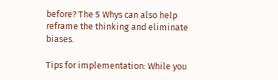before? The 5 Whys can also help reframe the thinking and eliminate biases.

Tips for implementation: While you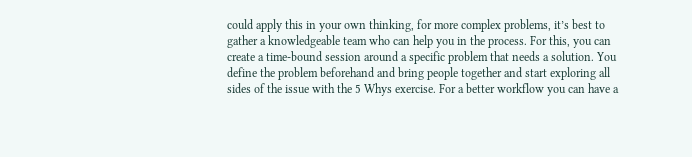could apply this in your own thinking, for more complex problems, it’s best to gather a knowledgeable team who can help you in the process. For this, you can create a time-bound session around a specific problem that needs a solution. You define the problem beforehand and bring people together and start exploring all sides of the issue with the 5 Whys exercise. For a better workflow you can have a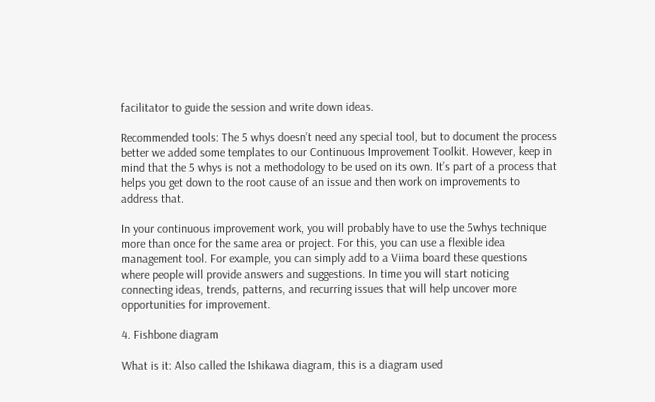facilitator to guide the session and write down ideas.

Recommended tools: The 5 whys doesn’t need any special tool, but to document the process better we added some templates to our Continuous Improvement Toolkit. However, keep in mind that the 5 whys is not a methodology to be used on its own. It’s part of a process that helps you get down to the root cause of an issue and then work on improvements to address that.

In your continuous improvement work, you will probably have to use the 5whys technique more than once for the same area or project. For this, you can use a flexible idea management tool. For example, you can simply add to a Viima board these questions where people will provide answers and suggestions. In time you will start noticing connecting ideas, trends, patterns, and recurring issues that will help uncover more opportunities for improvement.

4. Fishbone diagram

What is it: Also called the Ishikawa diagram, this is a diagram used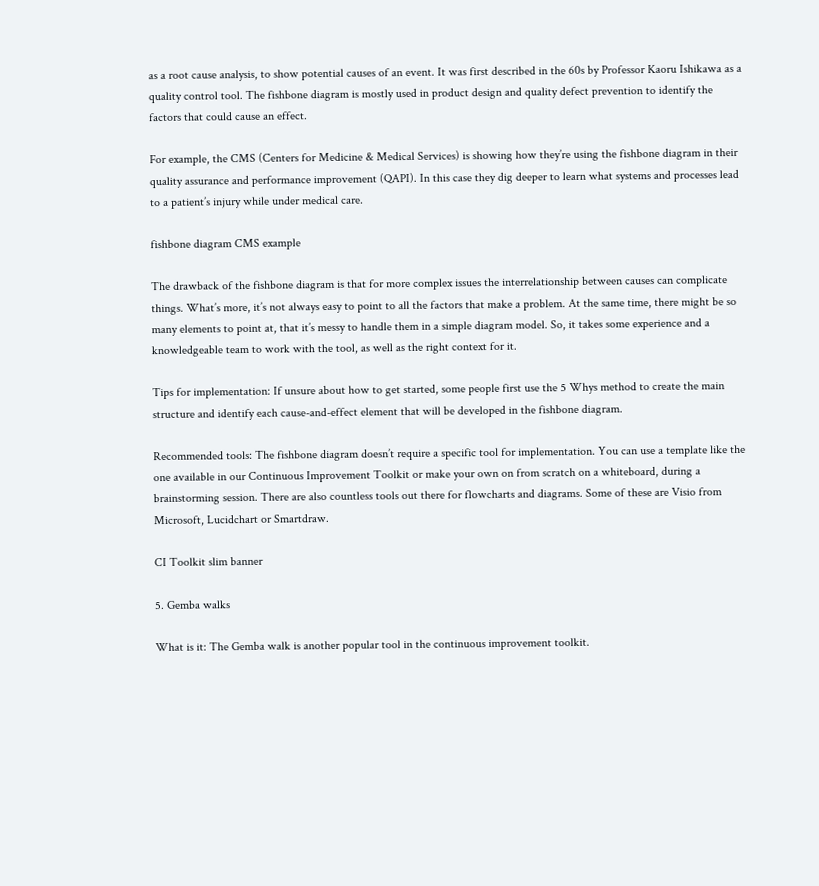as a root cause analysis, to show potential causes of an event. It was first described in the 60s by Professor Kaoru Ishikawa as a quality control tool. The fishbone diagram is mostly used in product design and quality defect prevention to identify the factors that could cause an effect.

For example, the CMS (Centers for Medicine & Medical Services) is showing how they’re using the fishbone diagram in their quality assurance and performance improvement (QAPI). In this case they dig deeper to learn what systems and processes lead to a patient’s injury while under medical care.

fishbone diagram CMS example

The drawback of the fishbone diagram is that for more complex issues the interrelationship between causes can complicate things. What’s more, it’s not always easy to point to all the factors that make a problem. At the same time, there might be so many elements to point at, that it’s messy to handle them in a simple diagram model. So, it takes some experience and a knowledgeable team to work with the tool, as well as the right context for it.

Tips for implementation: If unsure about how to get started, some people first use the 5 Whys method to create the main structure and identify each cause-and-effect element that will be developed in the fishbone diagram.

Recommended tools: The fishbone diagram doesn’t require a specific tool for implementation. You can use a template like the one available in our Continuous Improvement Toolkit or make your own on from scratch on a whiteboard, during a brainstorming session. There are also countless tools out there for flowcharts and diagrams. Some of these are Visio from Microsoft, Lucidchart or Smartdraw.

CI Toolkit slim banner

5. Gemba walks

What is it: The Gemba walk is another popular tool in the continuous improvement toolkit.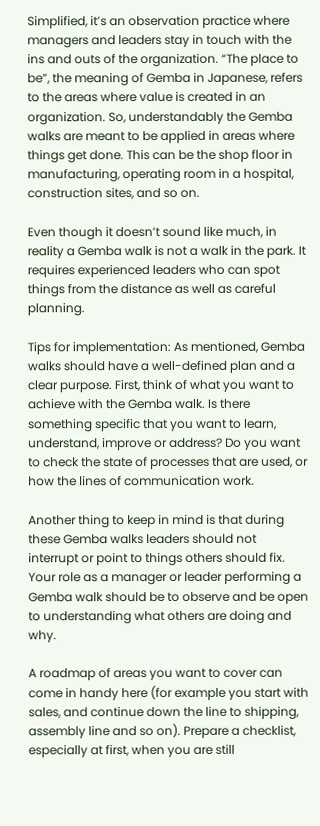Simplified, it’s an observation practice where managers and leaders stay in touch with the ins and outs of the organization. “The place to be”, the meaning of Gemba in Japanese, refers to the areas where value is created in an organization. So, understandably the Gemba walks are meant to be applied in areas where things get done. This can be the shop floor in manufacturing, operating room in a hospital, construction sites, and so on.

Even though it doesn’t sound like much, in reality a Gemba walk is not a walk in the park. It requires experienced leaders who can spot things from the distance as well as careful planning.

Tips for implementation: As mentioned, Gemba walks should have a well-defined plan and a clear purpose. First, think of what you want to achieve with the Gemba walk. Is there something specific that you want to learn, understand, improve or address? Do you want to check the state of processes that are used, or how the lines of communication work.

Another thing to keep in mind is that during these Gemba walks leaders should not interrupt or point to things others should fix. Your role as a manager or leader performing a Gemba walk should be to observe and be open to understanding what others are doing and why.

A roadmap of areas you want to cover can come in handy here (for example you start with sales, and continue down the line to shipping, assembly line and so on). Prepare a checklist, especially at first, when you are still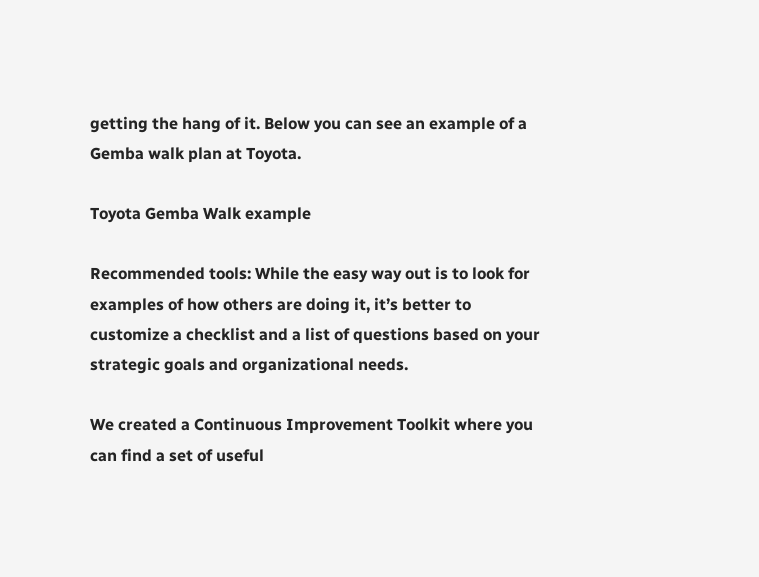getting the hang of it. Below you can see an example of a Gemba walk plan at Toyota.

Toyota Gemba Walk example

Recommended tools: While the easy way out is to look for examples of how others are doing it, it’s better to customize a checklist and a list of questions based on your strategic goals and organizational needs.

We created a Continuous Improvement Toolkit where you can find a set of useful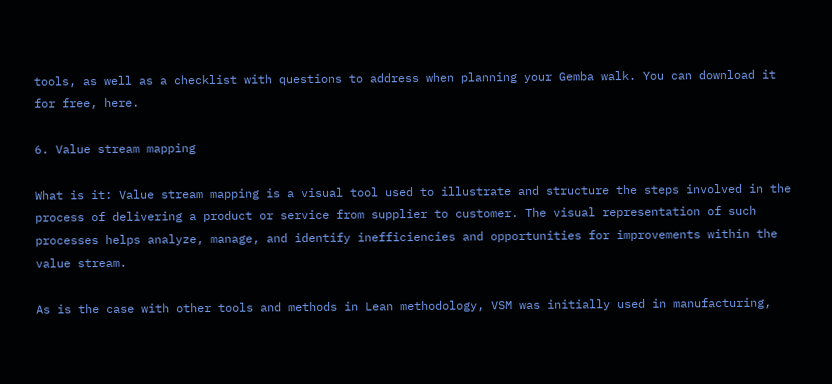tools, as well as a checklist with questions to address when planning your Gemba walk. You can download it for free, here.

6. Value stream mapping

What is it: Value stream mapping is a visual tool used to illustrate and structure the steps involved in the process of delivering a product or service from supplier to customer. The visual representation of such processes helps analyze, manage, and identify inefficiencies and opportunities for improvements within the value stream.

As is the case with other tools and methods in Lean methodology, VSM was initially used in manufacturing,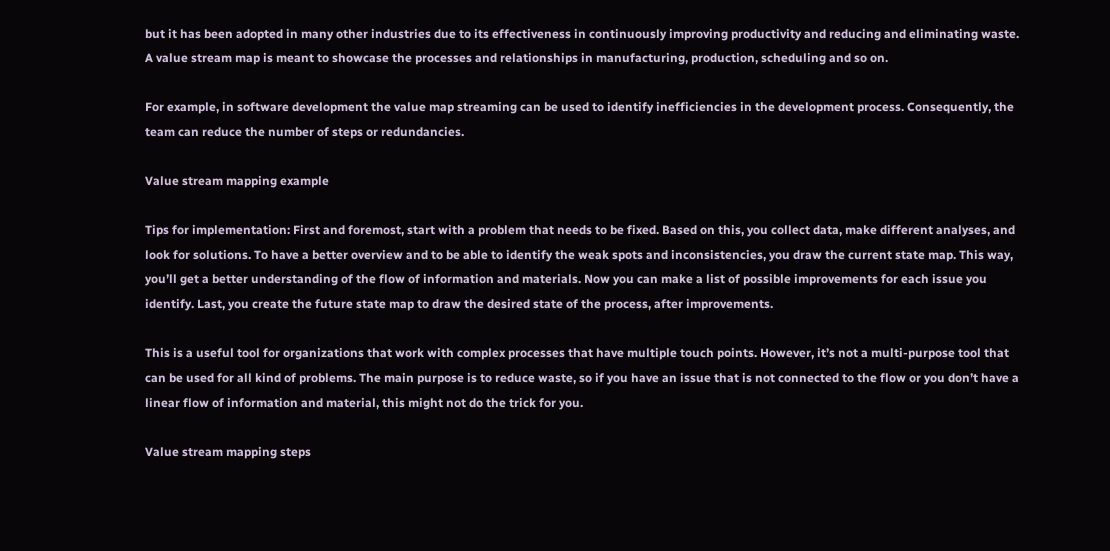but it has been adopted in many other industries due to its effectiveness in continuously improving productivity and reducing and eliminating waste. A value stream map is meant to showcase the processes and relationships in manufacturing, production, scheduling and so on.

For example, in software development the value map streaming can be used to identify inefficiencies in the development process. Consequently, the team can reduce the number of steps or redundancies.

Value stream mapping example

Tips for implementation: First and foremost, start with a problem that needs to be fixed. Based on this, you collect data, make different analyses, and look for solutions. To have a better overview and to be able to identify the weak spots and inconsistencies, you draw the current state map. This way, you’ll get a better understanding of the flow of information and materials. Now you can make a list of possible improvements for each issue you identify. Last, you create the future state map to draw the desired state of the process, after improvements.

This is a useful tool for organizations that work with complex processes that have multiple touch points. However, it’s not a multi-purpose tool that can be used for all kind of problems. The main purpose is to reduce waste, so if you have an issue that is not connected to the flow or you don’t have a linear flow of information and material, this might not do the trick for you.

Value stream mapping steps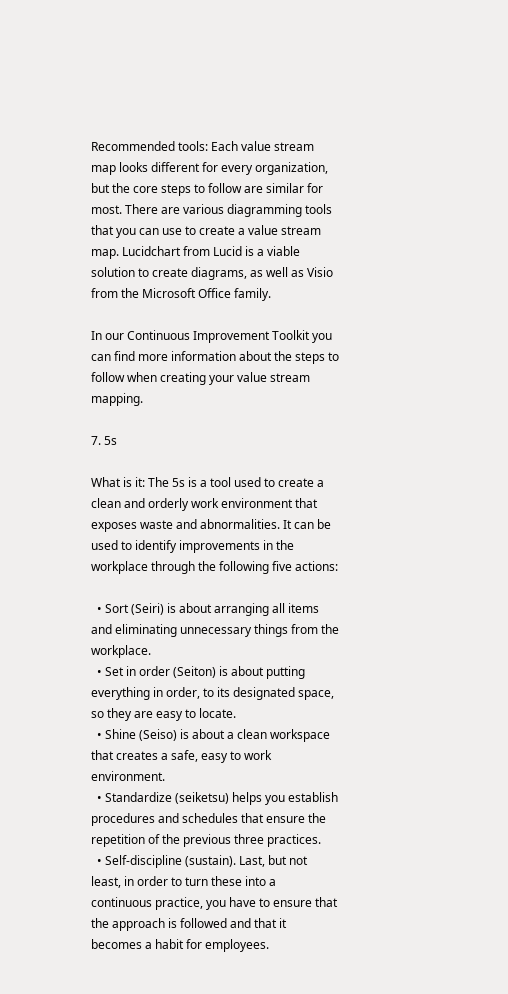Recommended tools: Each value stream map looks different for every organization, but the core steps to follow are similar for most. There are various diagramming tools that you can use to create a value stream map. Lucidchart from Lucid is a viable solution to create diagrams, as well as Visio from the Microsoft Office family.

In our Continuous Improvement Toolkit you can find more information about the steps to follow when creating your value stream mapping.

7. 5s

What is it: The 5s is a tool used to create a clean and orderly work environment that exposes waste and abnormalities. It can be used to identify improvements in the workplace through the following five actions:

  • Sort (Seiri) is about arranging all items and eliminating unnecessary things from the workplace.
  • Set in order (Seiton) is about putting everything in order, to its designated space, so they are easy to locate.
  • Shine (Seiso) is about a clean workspace that creates a safe, easy to work environment.
  • Standardize (seiketsu) helps you establish procedures and schedules that ensure the repetition of the previous three practices.
  • Self-discipline (sustain). Last, but not least, in order to turn these into a continuous practice, you have to ensure that the approach is followed and that it becomes a habit for employees.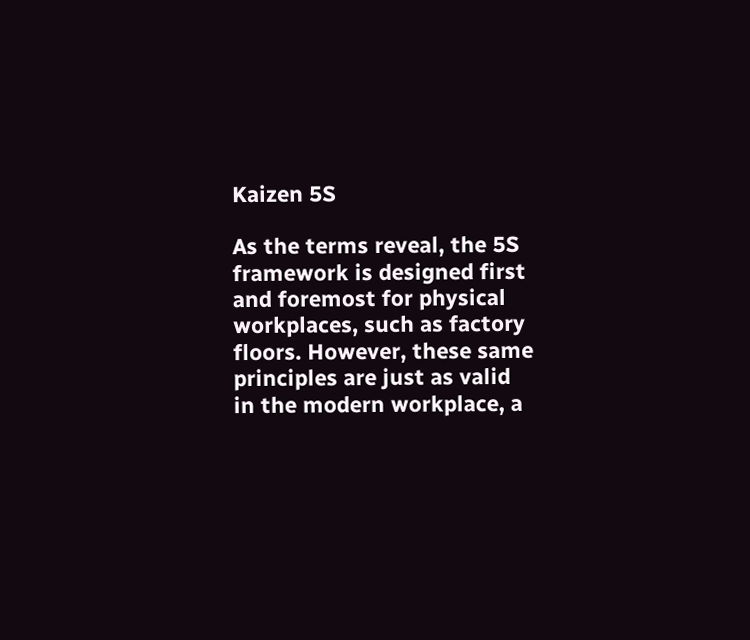Kaizen 5S

As the terms reveal, the 5S framework is designed first and foremost for physical workplaces, such as factory floors. However, these same principles are just as valid in the modern workplace, a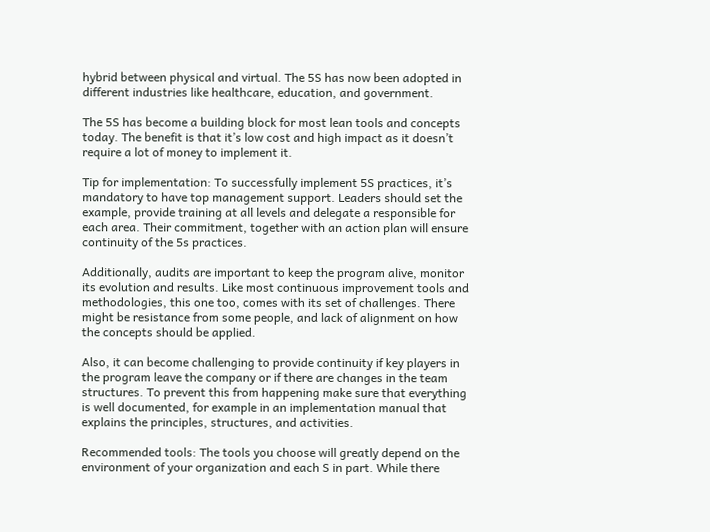hybrid between physical and virtual. The 5S has now been adopted in different industries like healthcare, education, and government.

The 5S has become a building block for most lean tools and concepts today. The benefit is that it’s low cost and high impact as it doesn’t require a lot of money to implement it.

Tip for implementation: To successfully implement 5S practices, it’s mandatory to have top management support. Leaders should set the example, provide training at all levels and delegate a responsible for each area. Their commitment, together with an action plan will ensure continuity of the 5s practices.

Additionally, audits are important to keep the program alive, monitor its evolution and results. Like most continuous improvement tools and methodologies, this one too, comes with its set of challenges. There might be resistance from some people, and lack of alignment on how the concepts should be applied.

Also, it can become challenging to provide continuity if key players in the program leave the company or if there are changes in the team structures. To prevent this from happening make sure that everything is well documented, for example in an implementation manual that explains the principles, structures, and activities.

Recommended tools: The tools you choose will greatly depend on the environment of your organization and each S in part. While there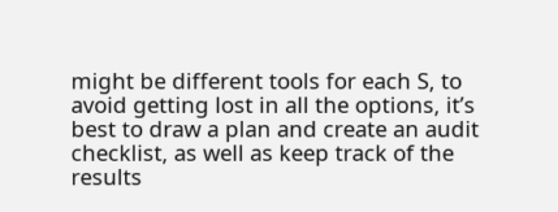might be different tools for each S, to avoid getting lost in all the options, it’s best to draw a plan and create an audit checklist, as well as keep track of the results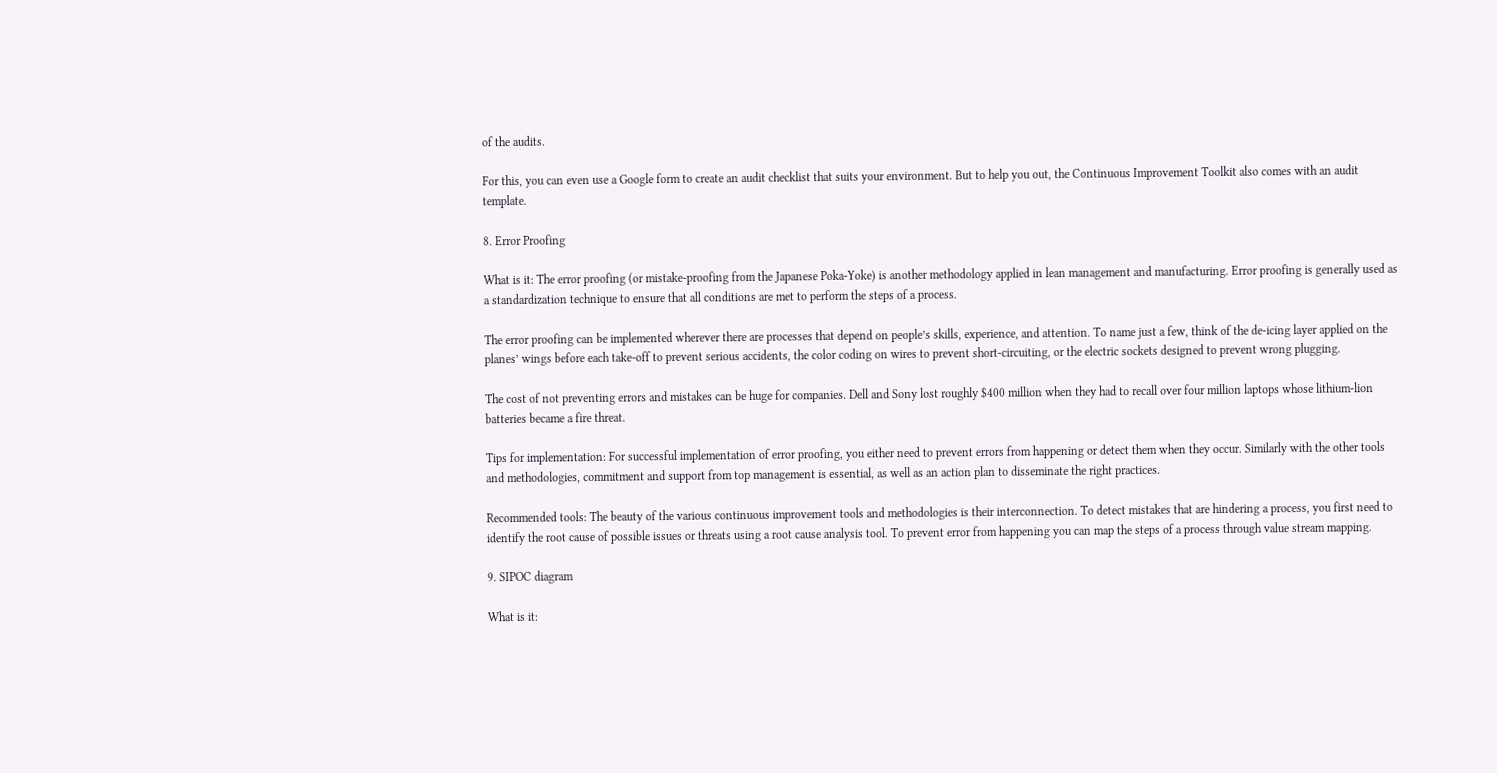of the audits.

For this, you can even use a Google form to create an audit checklist that suits your environment. But to help you out, the Continuous Improvement Toolkit also comes with an audit template.

8. Error Proofing

What is it: The error proofing (or mistake-proofing from the Japanese Poka-Yoke) is another methodology applied in lean management and manufacturing. Error proofing is generally used as a standardization technique to ensure that all conditions are met to perform the steps of a process.

The error proofing can be implemented wherever there are processes that depend on people’s skills, experience, and attention. To name just a few, think of the de-icing layer applied on the planes’ wings before each take-off to prevent serious accidents, the color coding on wires to prevent short-circuiting, or the electric sockets designed to prevent wrong plugging.

The cost of not preventing errors and mistakes can be huge for companies. Dell and Sony lost roughly $400 million when they had to recall over four million laptops whose lithium-lion batteries became a fire threat.

Tips for implementation: For successful implementation of error proofing, you either need to prevent errors from happening or detect them when they occur. Similarly with the other tools and methodologies, commitment and support from top management is essential, as well as an action plan to disseminate the right practices.

Recommended tools: The beauty of the various continuous improvement tools and methodologies is their interconnection. To detect mistakes that are hindering a process, you first need to identify the root cause of possible issues or threats using a root cause analysis tool. To prevent error from happening you can map the steps of a process through value stream mapping.

9. SIPOC diagram

What is it: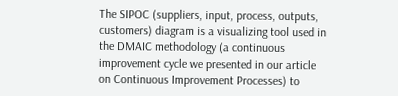The SIPOC (suppliers, input, process, outputs, customers) diagram is a visualizing tool used in the DMAIC methodology (a continuous improvement cycle we presented in our article on Continuous Improvement Processes) to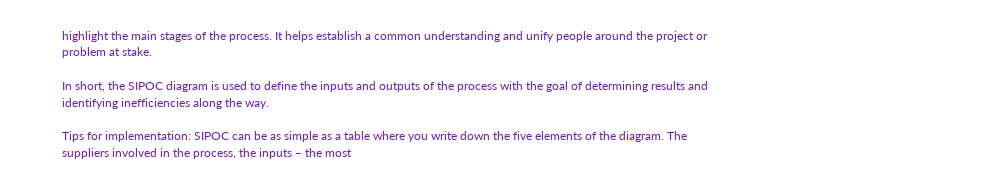highlight the main stages of the process. It helps establish a common understanding and unify people around the project or problem at stake.

In short, the SIPOC diagram is used to define the inputs and outputs of the process with the goal of determining results and identifying inefficiencies along the way.

Tips for implementation: SIPOC can be as simple as a table where you write down the five elements of the diagram. The suppliers involved in the process, the inputs – the most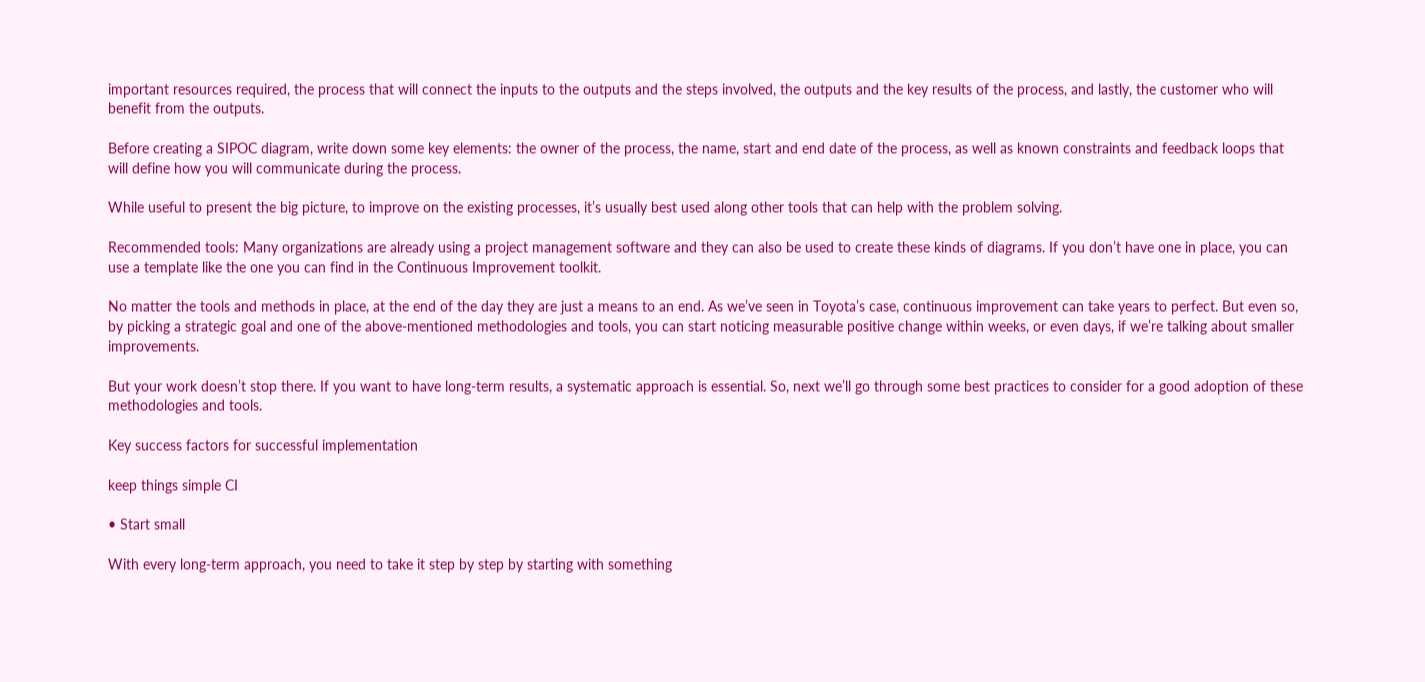important resources required, the process that will connect the inputs to the outputs and the steps involved, the outputs and the key results of the process, and lastly, the customer who will benefit from the outputs.

Before creating a SIPOC diagram, write down some key elements: the owner of the process, the name, start and end date of the process, as well as known constraints and feedback loops that will define how you will communicate during the process.

While useful to present the big picture, to improve on the existing processes, it’s usually best used along other tools that can help with the problem solving.

Recommended tools: Many organizations are already using a project management software and they can also be used to create these kinds of diagrams. If you don’t have one in place, you can use a template like the one you can find in the Continuous Improvement toolkit.

No matter the tools and methods in place, at the end of the day they are just a means to an end. As we’ve seen in Toyota’s case, continuous improvement can take years to perfect. But even so, by picking a strategic goal and one of the above-mentioned methodologies and tools, you can start noticing measurable positive change within weeks, or even days, if we’re talking about smaller improvements.

But your work doesn’t stop there. If you want to have long-term results, a systematic approach is essential. So, next we’ll go through some best practices to consider for a good adoption of these methodologies and tools.

Key success factors for successful implementation

keep things simple CI

• Start small

With every long-term approach, you need to take it step by step by starting with something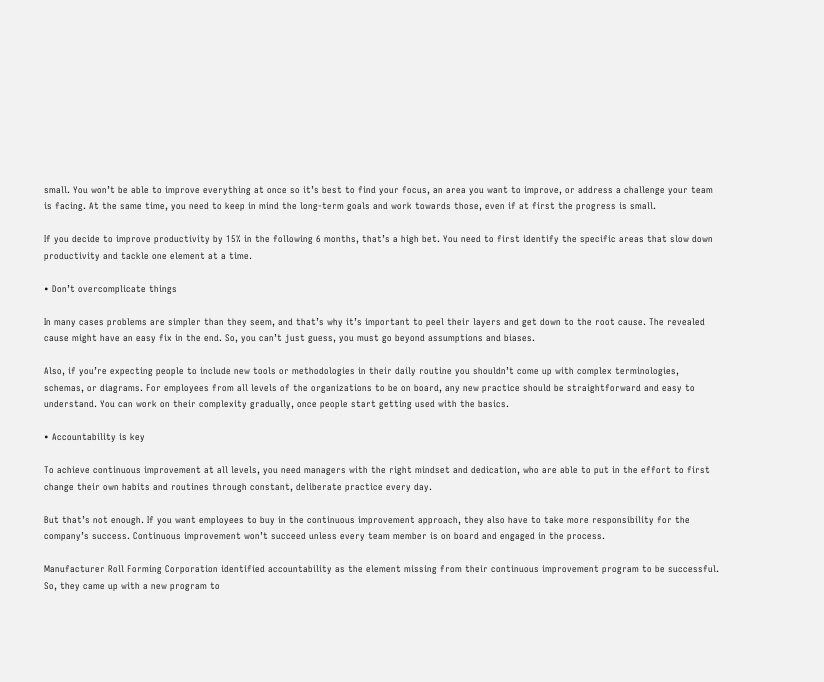small. You won’t be able to improve everything at once so it’s best to find your focus, an area you want to improve, or address a challenge your team is facing. At the same time, you need to keep in mind the long-term goals and work towards those, even if at first the progress is small.

If you decide to improve productivity by 15% in the following 6 months, that’s a high bet. You need to first identify the specific areas that slow down productivity and tackle one element at a time.

• Don’t overcomplicate things

In many cases problems are simpler than they seem, and that’s why it’s important to peel their layers and get down to the root cause. The revealed cause might have an easy fix in the end. So, you can’t just guess, you must go beyond assumptions and biases.

Also, if you’re expecting people to include new tools or methodologies in their daily routine you shouldn’t come up with complex terminologies, schemas, or diagrams. For employees from all levels of the organizations to be on board, any new practice should be straightforward and easy to understand. You can work on their complexity gradually, once people start getting used with the basics.

• Accountability is key

To achieve continuous improvement at all levels, you need managers with the right mindset and dedication, who are able to put in the effort to first change their own habits and routines through constant, deliberate practice every day.

But that’s not enough. If you want employees to buy in the continuous improvement approach, they also have to take more responsibility for the company’s success. Continuous improvement won’t succeed unless every team member is on board and engaged in the process.

Manufacturer Roll Forming Corporation identified accountability as the element missing from their continuous improvement program to be successful. So, they came up with a new program to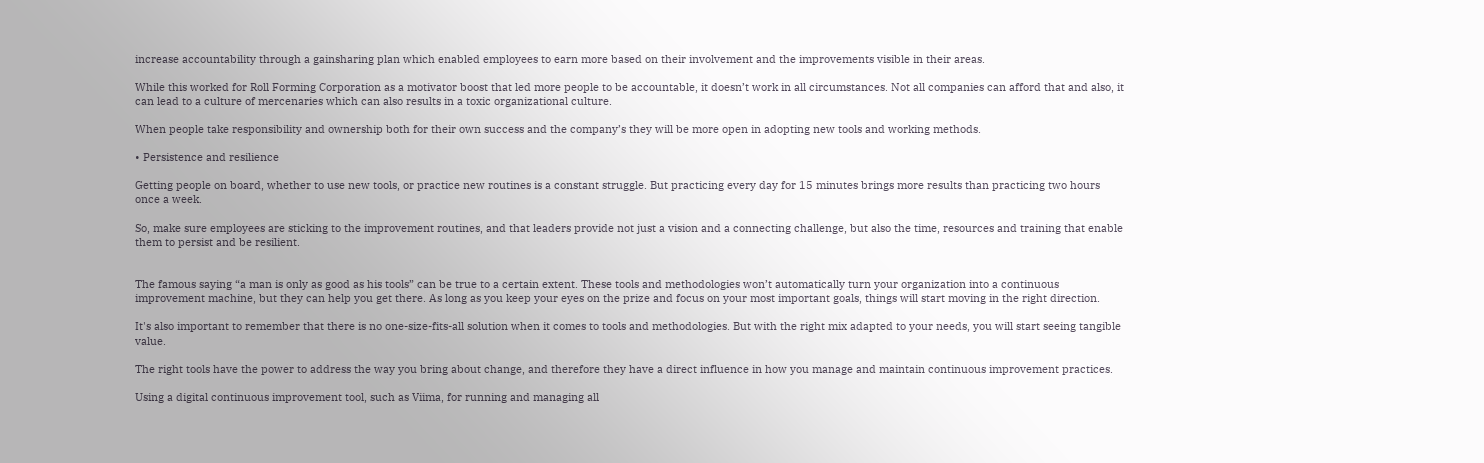increase accountability through a gainsharing plan which enabled employees to earn more based on their involvement and the improvements visible in their areas.

While this worked for Roll Forming Corporation as a motivator boost that led more people to be accountable, it doesn’t work in all circumstances. Not all companies can afford that and also, it can lead to a culture of mercenaries which can also results in a toxic organizational culture.

When people take responsibility and ownership both for their own success and the company’s they will be more open in adopting new tools and working methods.

• Persistence and resilience

Getting people on board, whether to use new tools, or practice new routines is a constant struggle. But practicing every day for 15 minutes brings more results than practicing two hours once a week.

So, make sure employees are sticking to the improvement routines, and that leaders provide not just a vision and a connecting challenge, but also the time, resources and training that enable them to persist and be resilient.


The famous saying “a man is only as good as his tools” can be true to a certain extent. These tools and methodologies won’t automatically turn your organization into a continuous improvement machine, but they can help you get there. As long as you keep your eyes on the prize and focus on your most important goals, things will start moving in the right direction.

It's also important to remember that there is no one-size-fits-all solution when it comes to tools and methodologies. But with the right mix adapted to your needs, you will start seeing tangible value.

The right tools have the power to address the way you bring about change, and therefore they have a direct influence in how you manage and maintain continuous improvement practices.

Using a digital continuous improvement tool, such as Viima, for running and managing all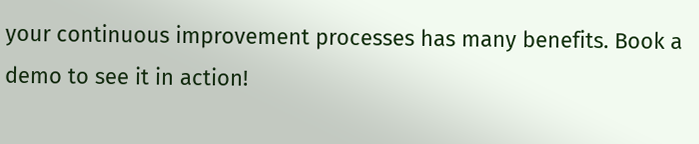your continuous improvement processes has many benefits. Book a demo to see it in action!